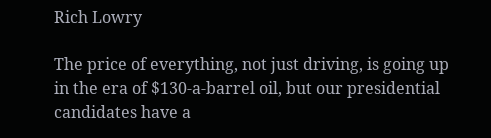Rich Lowry

The price of everything, not just driving, is going up in the era of $130-a-barrel oil, but our presidential candidates have a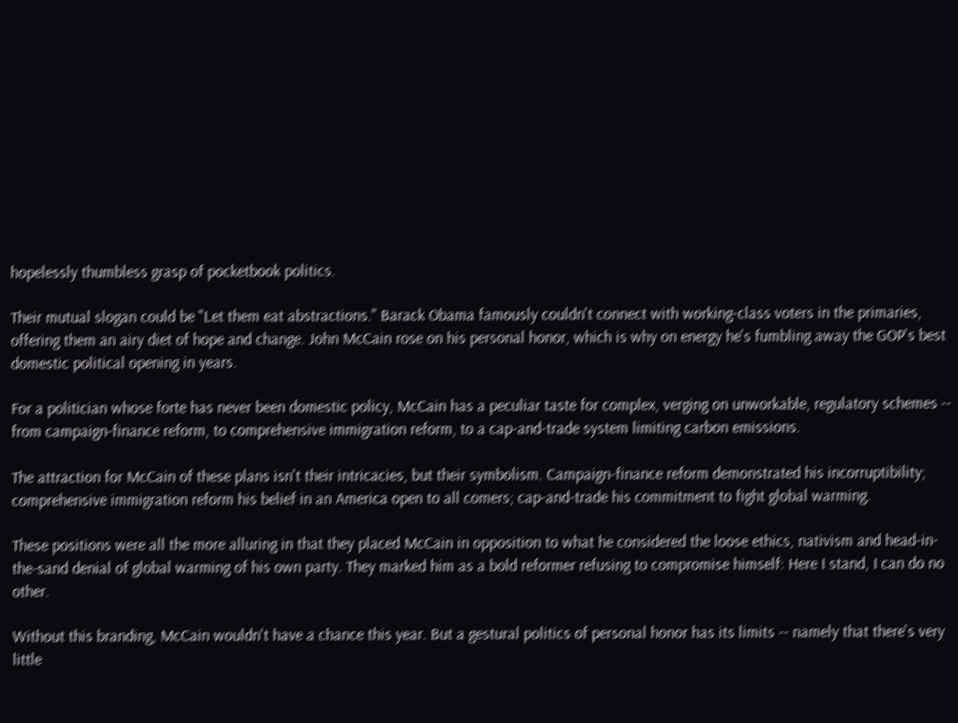hopelessly thumbless grasp of pocketbook politics.

Their mutual slogan could be "Let them eat abstractions." Barack Obama famously couldn't connect with working-class voters in the primaries, offering them an airy diet of hope and change. John McCain rose on his personal honor, which is why on energy he's fumbling away the GOP's best domestic political opening in years.

For a politician whose forte has never been domestic policy, McCain has a peculiar taste for complex, verging on unworkable, regulatory schemes -- from campaign-finance reform, to comprehensive immigration reform, to a cap-and-trade system limiting carbon emissions.

The attraction for McCain of these plans isn't their intricacies, but their symbolism. Campaign-finance reform demonstrated his incorruptibility; comprehensive immigration reform his belief in an America open to all comers; cap-and-trade his commitment to fight global warming.

These positions were all the more alluring in that they placed McCain in opposition to what he considered the loose ethics, nativism and head-in-the-sand denial of global warming of his own party. They marked him as a bold reformer refusing to compromise himself: Here I stand, I can do no other.

Without this branding, McCain wouldn't have a chance this year. But a gestural politics of personal honor has its limits -- namely that there's very little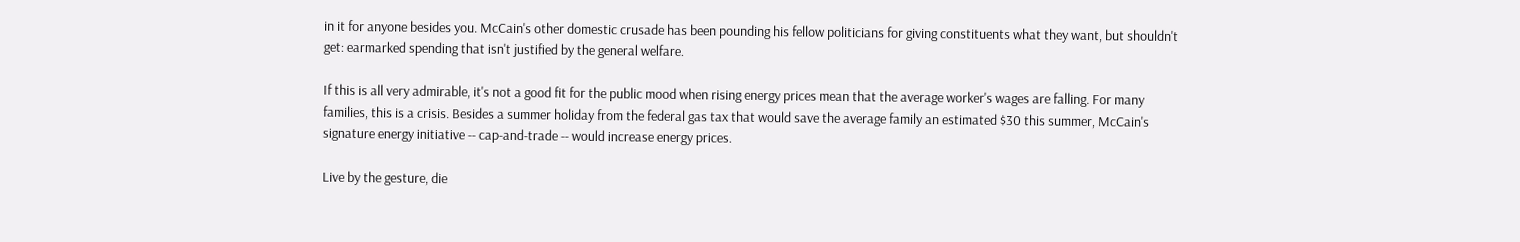in it for anyone besides you. McCain's other domestic crusade has been pounding his fellow politicians for giving constituents what they want, but shouldn't get: earmarked spending that isn't justified by the general welfare.

If this is all very admirable, it's not a good fit for the public mood when rising energy prices mean that the average worker's wages are falling. For many families, this is a crisis. Besides a summer holiday from the federal gas tax that would save the average family an estimated $30 this summer, McCain's signature energy initiative -- cap-and-trade -- would increase energy prices.

Live by the gesture, die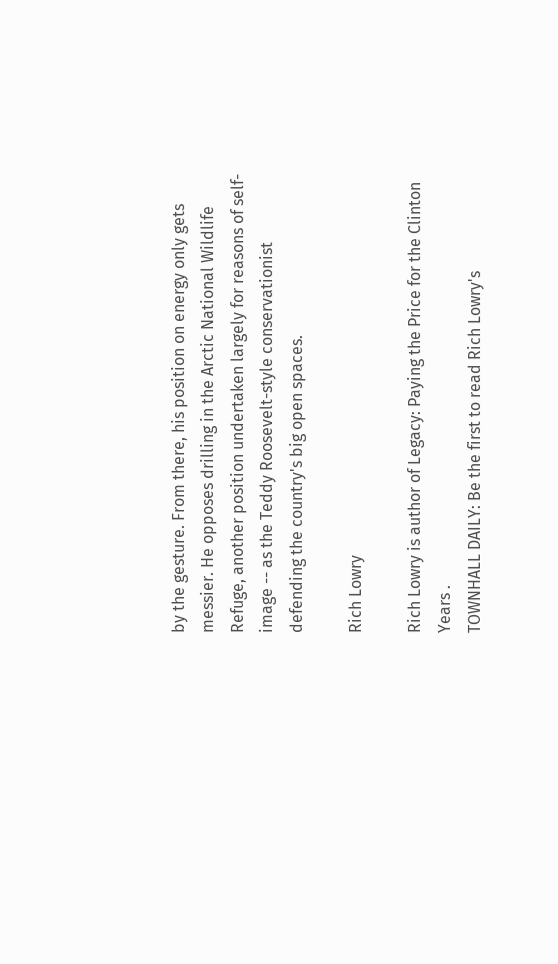by the gesture. From there, his position on energy only gets messier. He opposes drilling in the Arctic National Wildlife Refuge, another position undertaken largely for reasons of self-image -- as the Teddy Roosevelt-style conservationist defending the country's big open spaces.

Rich Lowry

Rich Lowry is author of Legacy: Paying the Price for the Clinton Years .
TOWNHALL DAILY: Be the first to read Rich Lowry's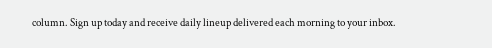column. Sign up today and receive daily lineup delivered each morning to your inbox.